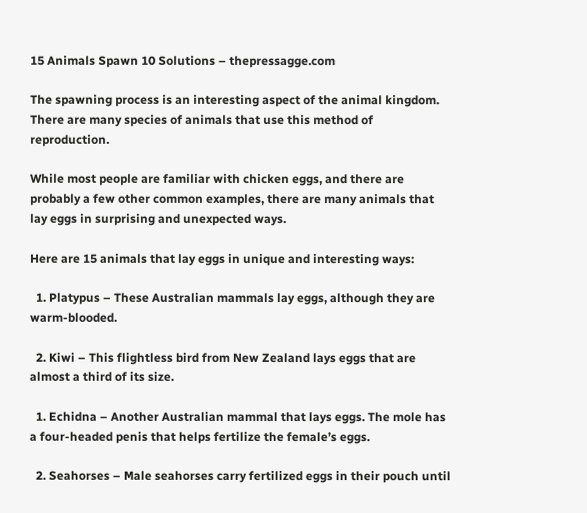15 Animals Spawn 10 Solutions – thepressagge.com

The spawning process is an interesting aspect of the animal kingdom. There are many species of animals that use this method of reproduction.

While most people are familiar with chicken eggs, and there are probably a few other common examples, there are many animals that lay eggs in surprising and unexpected ways.

Here are 15 animals that lay eggs in unique and interesting ways:

  1. Platypus – These Australian mammals lay eggs, although they are warm-blooded.

  2. Kiwi – This flightless bird from New Zealand lays eggs that are almost a third of its size.

  1. Echidna – Another Australian mammal that lays eggs. The mole has a four-headed penis that helps fertilize the female’s eggs.

  2. Seahorses – Male seahorses carry fertilized eggs in their pouch until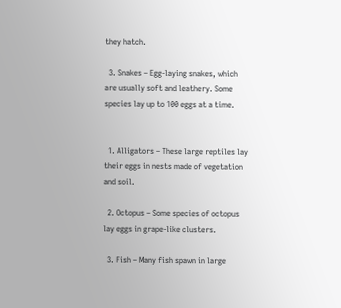they hatch.

  3. Snakes – Egg-laying snakes, which are usually soft and leathery. Some species lay up to 100 eggs at a time.


  1. Alligators – These large reptiles lay their eggs in nests made of vegetation and soil.

  2. Octopus – Some species of octopus lay eggs in grape-like clusters.

  3. Fish – Many fish spawn in large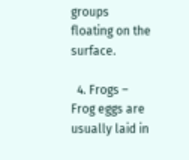groups floating on the surface.

  4. Frogs – Frog eggs are usually laid in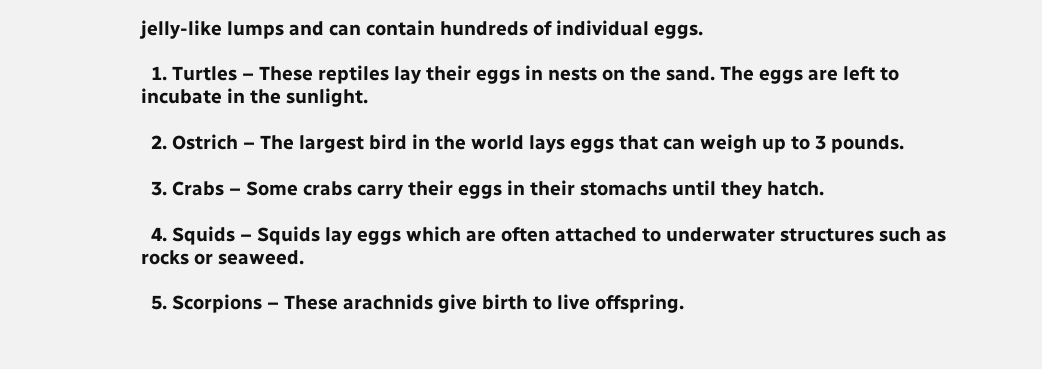jelly-like lumps and can contain hundreds of individual eggs.

  1. Turtles – These reptiles lay their eggs in nests on the sand. The eggs are left to incubate in the sunlight.

  2. Ostrich – The largest bird in the world lays eggs that can weigh up to 3 pounds.

  3. Crabs – Some crabs carry their eggs in their stomachs until they hatch.

  4. Squids – Squids lay eggs which are often attached to underwater structures such as rocks or seaweed.

  5. Scorpions – These arachnids give birth to live offspring.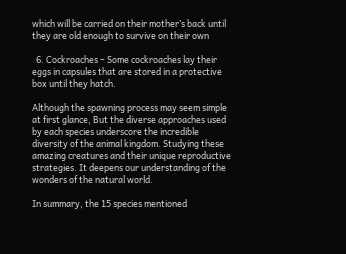which will be carried on their mother’s back until they are old enough to survive on their own

  6. Cockroaches – Some cockroaches lay their eggs in capsules that are stored in a protective box until they hatch.

Although the spawning process may seem simple at first glance, But the diverse approaches used by each species underscore the incredible diversity of the animal kingdom. Studying these amazing creatures and their unique reproductive strategies. It deepens our understanding of the wonders of the natural world.

In summary, the 15 species mentioned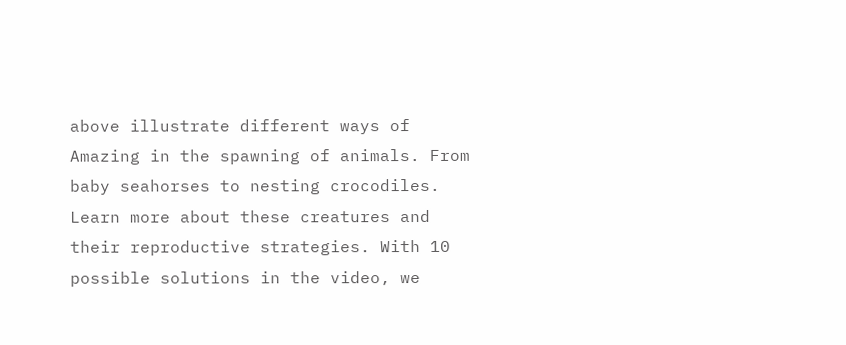above illustrate different ways of Amazing in the spawning of animals. From baby seahorses to nesting crocodiles. Learn more about these creatures and their reproductive strategies. With 10 possible solutions in the video, we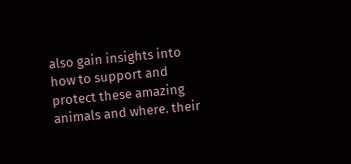also gain insights into how to support and protect these amazing animals and where. their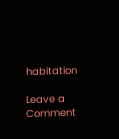habitation

Leave a Comment